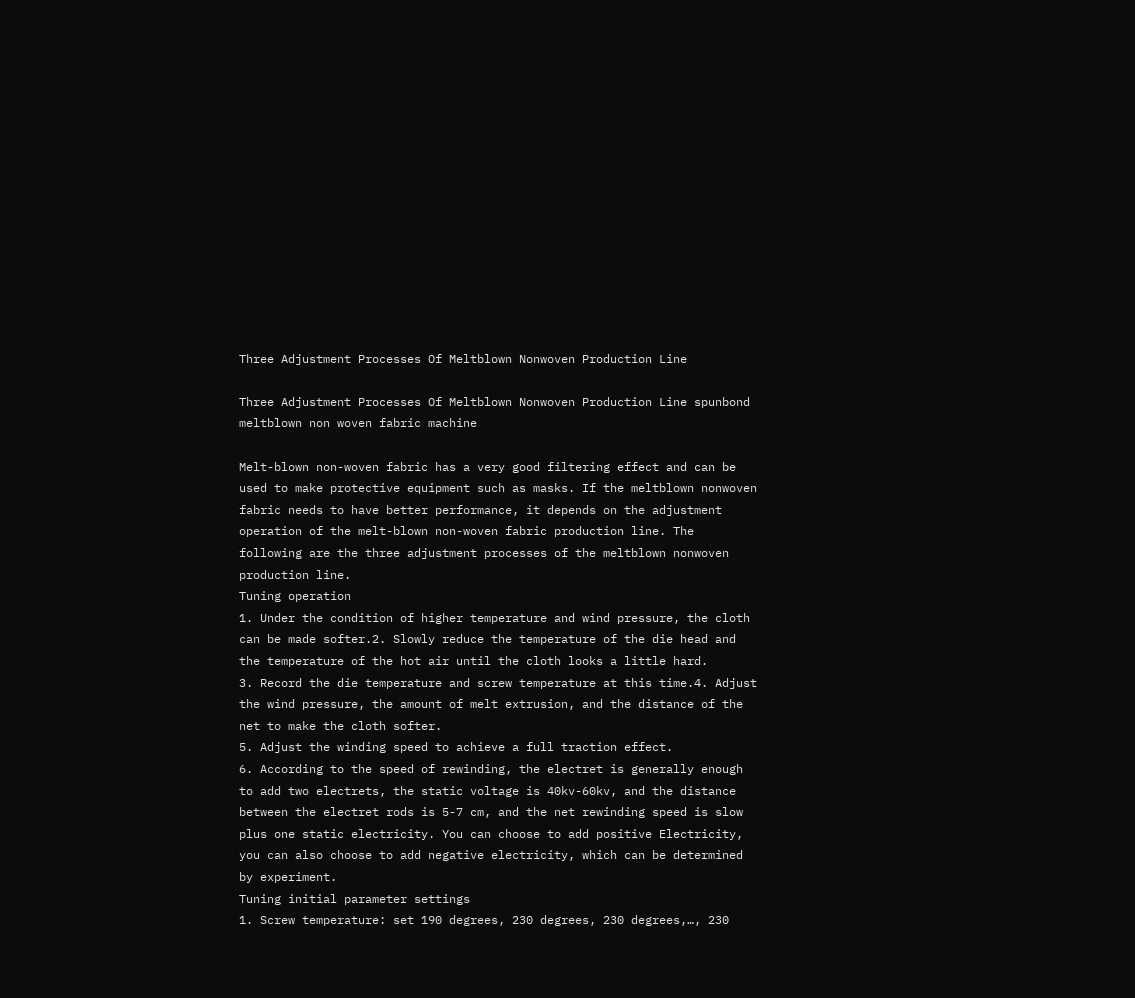Three Adjustment Processes Of Meltblown Nonwoven Production Line

Three Adjustment Processes Of Meltblown Nonwoven Production Line spunbond meltblown non woven fabric machine

Melt-blown non-woven fabric has a very good filtering effect and can be used to make protective equipment such as masks. If the meltblown nonwoven fabric needs to have better performance, it depends on the adjustment operation of the melt-blown non-woven fabric production line. The following are the three adjustment processes of the meltblown nonwoven production line.
Tuning operation
1. Under the condition of higher temperature and wind pressure, the cloth can be made softer.2. Slowly reduce the temperature of the die head and the temperature of the hot air until the cloth looks a little hard.
3. Record the die temperature and screw temperature at this time.4. Adjust the wind pressure, the amount of melt extrusion, and the distance of the net to make the cloth softer.
5. Adjust the winding speed to achieve a full traction effect.
6. According to the speed of rewinding, the electret is generally enough to add two electrets, the static voltage is 40kv-60kv, and the distance between the electret rods is 5-7 cm, and the net rewinding speed is slow plus one static electricity. You can choose to add positive Electricity, you can also choose to add negative electricity, which can be determined by experiment.
Tuning initial parameter settings
1. Screw temperature: set 190 degrees, 230 degrees, 230 degrees,…, 230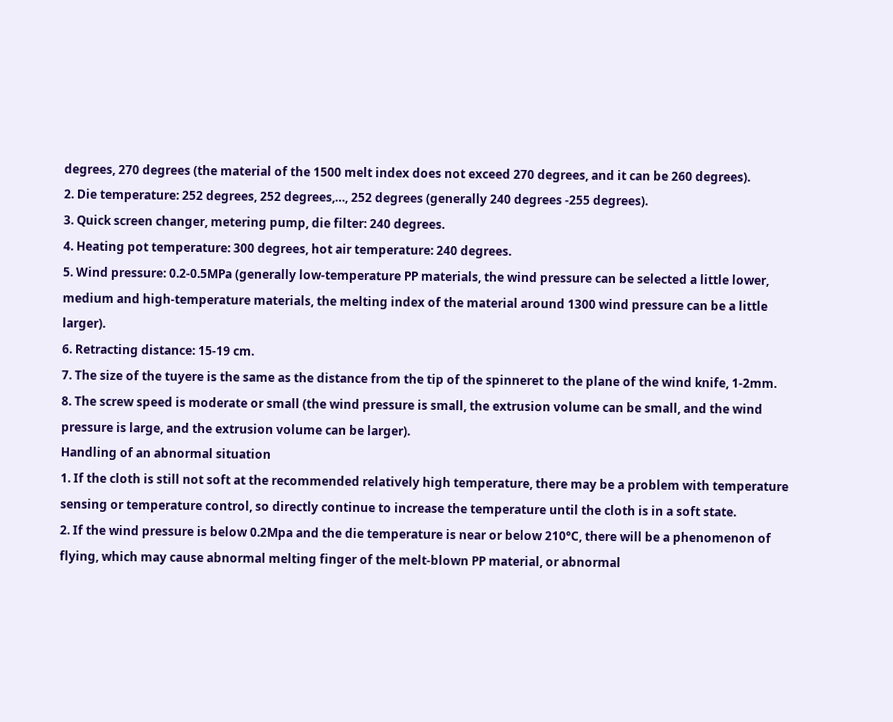degrees, 270 degrees (the material of the 1500 melt index does not exceed 270 degrees, and it can be 260 degrees).
2. Die temperature: 252 degrees, 252 degrees,…, 252 degrees (generally 240 degrees -255 degrees).
3. Quick screen changer, metering pump, die filter: 240 degrees.
4. Heating pot temperature: 300 degrees, hot air temperature: 240 degrees.
5. Wind pressure: 0.2-0.5MPa (generally low-temperature PP materials, the wind pressure can be selected a little lower, medium and high-temperature materials, the melting index of the material around 1300 wind pressure can be a little larger).
6. Retracting distance: 15-19 cm.
7. The size of the tuyere is the same as the distance from the tip of the spinneret to the plane of the wind knife, 1-2mm.
8. The screw speed is moderate or small (the wind pressure is small, the extrusion volume can be small, and the wind pressure is large, and the extrusion volume can be larger).
Handling of an abnormal situation
1. If the cloth is still not soft at the recommended relatively high temperature, there may be a problem with temperature sensing or temperature control, so directly continue to increase the temperature until the cloth is in a soft state.
2. If the wind pressure is below 0.2Mpa and the die temperature is near or below 210°C, there will be a phenomenon of flying, which may cause abnormal melting finger of the melt-blown PP material, or abnormal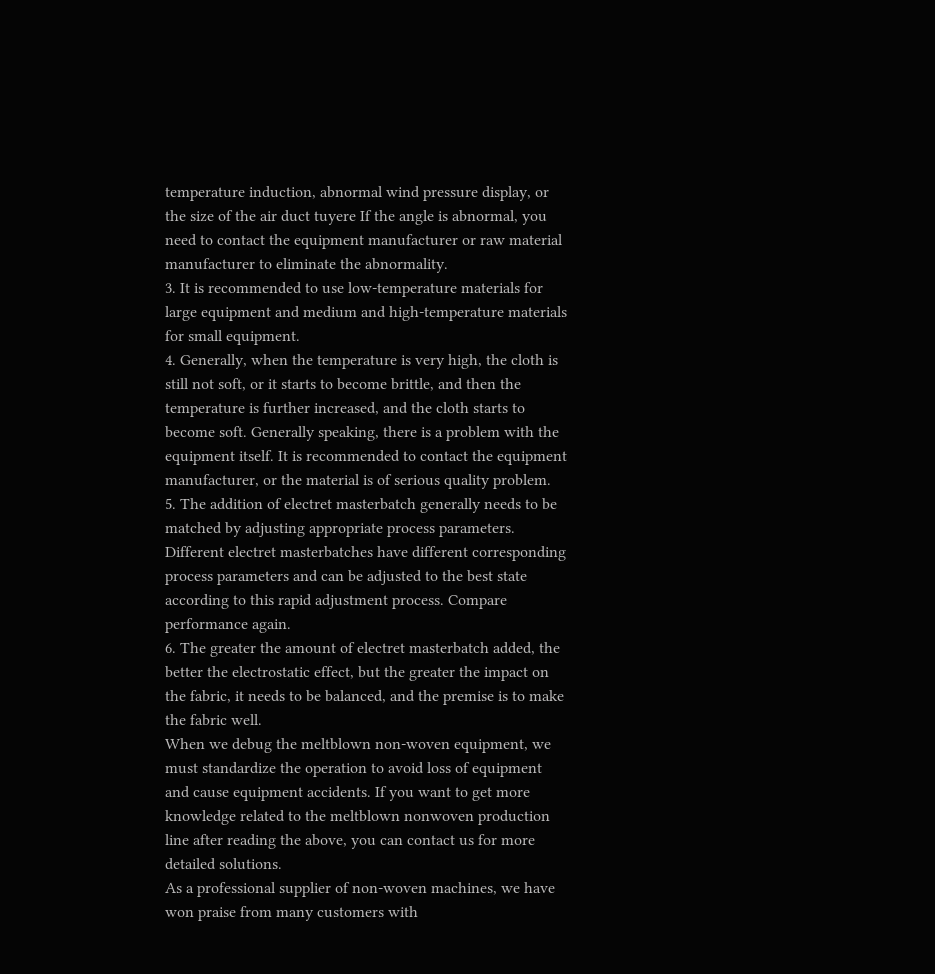temperature induction, abnormal wind pressure display, or the size of the air duct tuyere If the angle is abnormal, you need to contact the equipment manufacturer or raw material manufacturer to eliminate the abnormality.
3. It is recommended to use low-temperature materials for large equipment and medium and high-temperature materials for small equipment.
4. Generally, when the temperature is very high, the cloth is still not soft, or it starts to become brittle, and then the temperature is further increased, and the cloth starts to become soft. Generally speaking, there is a problem with the equipment itself. It is recommended to contact the equipment manufacturer, or the material is of serious quality problem.
5. The addition of electret masterbatch generally needs to be matched by adjusting appropriate process parameters. Different electret masterbatches have different corresponding process parameters and can be adjusted to the best state according to this rapid adjustment process. Compare performance again.
6. The greater the amount of electret masterbatch added, the better the electrostatic effect, but the greater the impact on the fabric, it needs to be balanced, and the premise is to make the fabric well.
When we debug the meltblown non-woven equipment, we must standardize the operation to avoid loss of equipment and cause equipment accidents. If you want to get more knowledge related to the meltblown nonwoven production line after reading the above, you can contact us for more detailed solutions.
As a professional supplier of non-woven machines, we have won praise from many customers with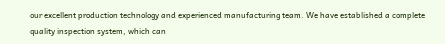our excellent production technology and experienced manufacturing team. We have established a complete quality inspection system, which can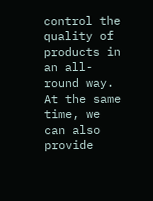control the quality of products in an all-round way. At the same time, we can also provide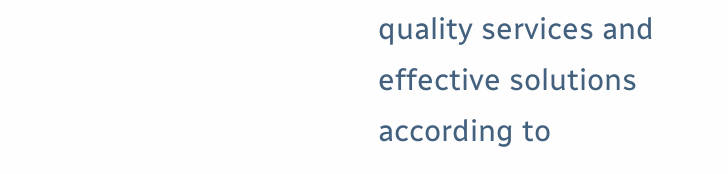quality services and effective solutions according to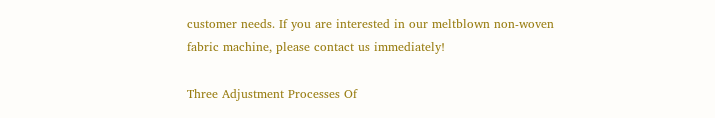customer needs. If you are interested in our meltblown non-woven fabric machine, please contact us immediately!

Three Adjustment Processes Of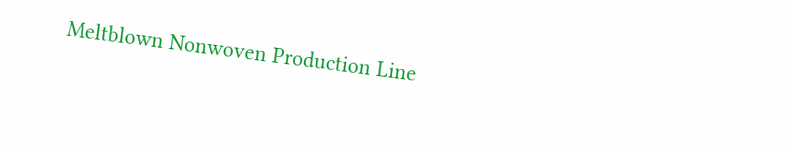Meltblown Nonwoven Production Line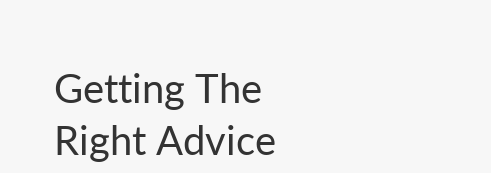Getting The Right Advice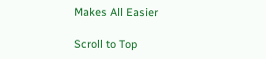Makes All Easier

Scroll to Top